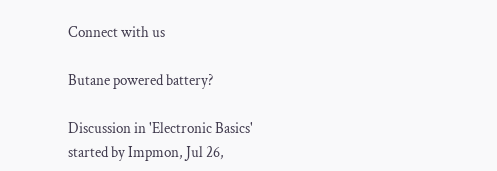Connect with us

Butane powered battery?

Discussion in 'Electronic Basics' started by Impmon, Jul 26,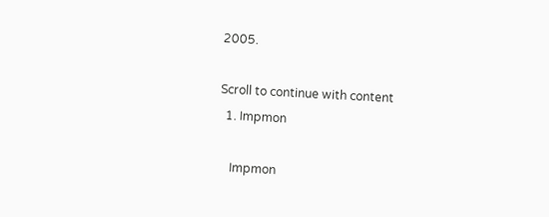2005.

Scroll to continue with content
  1. Impmon

    Impmon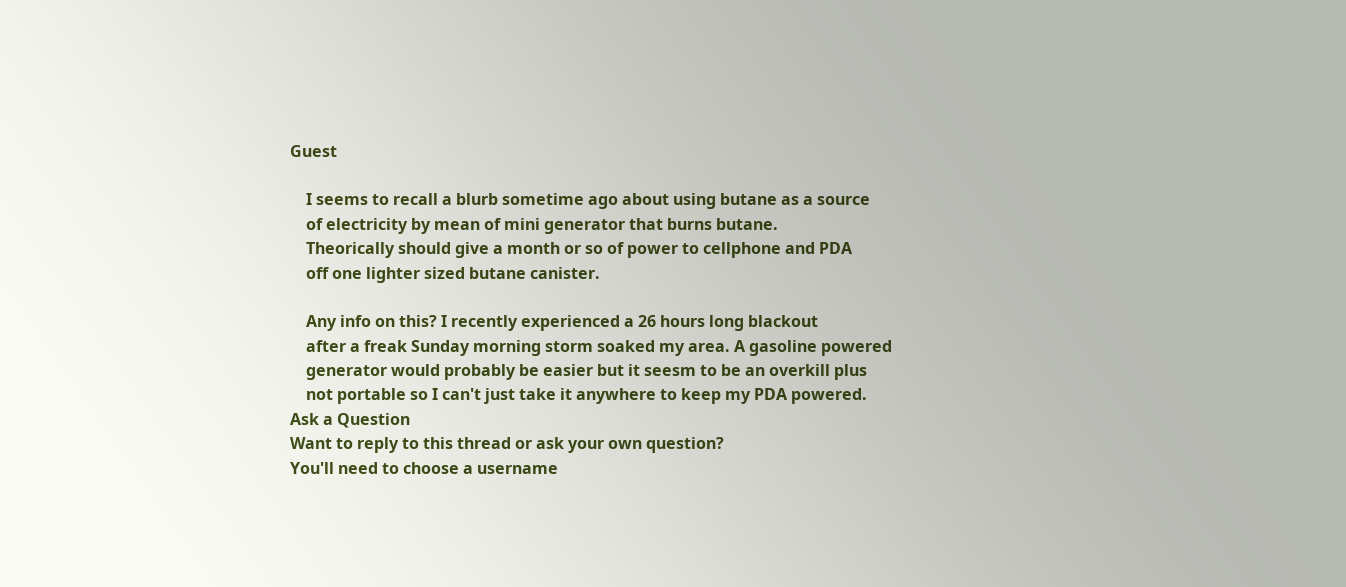Guest

    I seems to recall a blurb sometime ago about using butane as a source
    of electricity by mean of mini generator that burns butane.
    Theorically should give a month or so of power to cellphone and PDA
    off one lighter sized butane canister.

    Any info on this? I recently experienced a 26 hours long blackout
    after a freak Sunday morning storm soaked my area. A gasoline powered
    generator would probably be easier but it seesm to be an overkill plus
    not portable so I can't just take it anywhere to keep my PDA powered.
Ask a Question
Want to reply to this thread or ask your own question?
You'll need to choose a username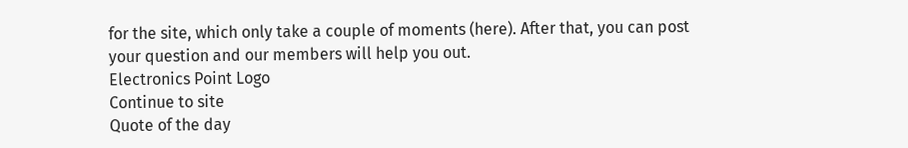for the site, which only take a couple of moments (here). After that, you can post your question and our members will help you out.
Electronics Point Logo
Continue to site
Quote of the day